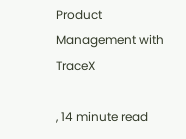Product Management with TraceX

, 14 minute read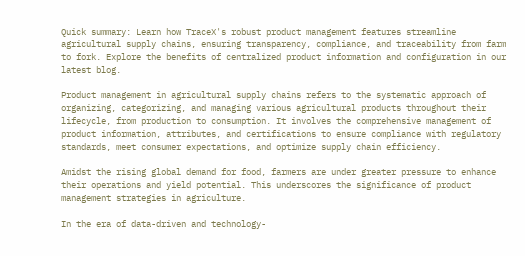Quick summary: Learn how TraceX's robust product management features streamline agricultural supply chains, ensuring transparency, compliance, and traceability from farm to fork. Explore the benefits of centralized product information and configuration in our latest blog.

Product management in agricultural supply chains refers to the systematic approach of organizing, categorizing, and managing various agricultural products throughout their lifecycle, from production to consumption. It involves the comprehensive management of product information, attributes, and certifications to ensure compliance with regulatory standards, meet consumer expectations, and optimize supply chain efficiency.

Amidst the rising global demand for food, farmers are under greater pressure to enhance their operations and yield potential. This underscores the significance of product management strategies in agriculture.

In the era of data-driven and technology-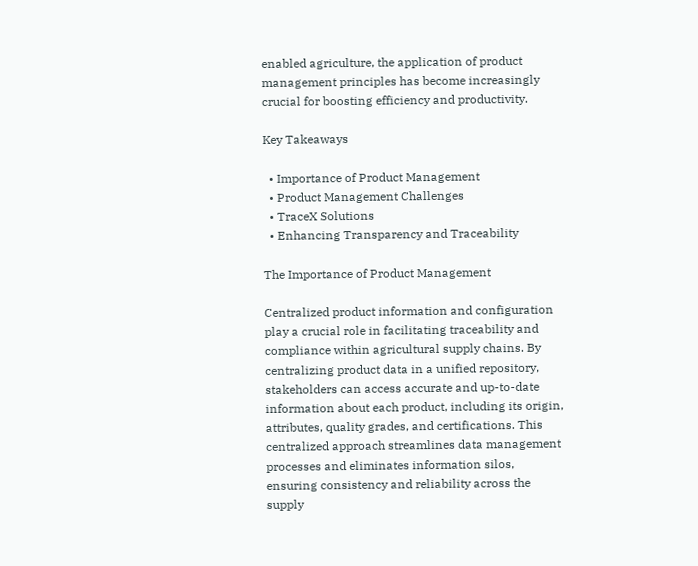enabled agriculture, the application of product management principles has become increasingly crucial for boosting efficiency and productivity.

Key Takeaways

  • Importance of Product Management
  • Product Management Challenges
  • TraceX Solutions
  • Enhancing Transparency and Traceability

The Importance of Product Management

Centralized product information and configuration play a crucial role in facilitating traceability and compliance within agricultural supply chains. By centralizing product data in a unified repository, stakeholders can access accurate and up-to-date information about each product, including its origin, attributes, quality grades, and certifications. This centralized approach streamlines data management processes and eliminates information silos, ensuring consistency and reliability across the supply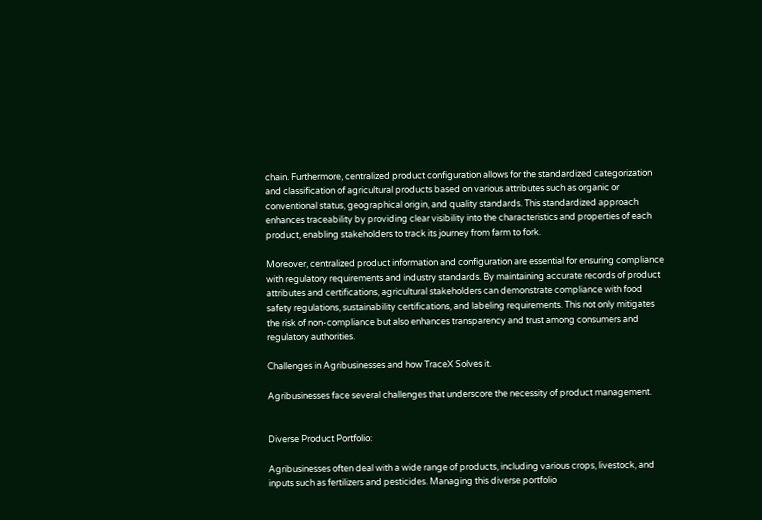chain. Furthermore, centralized product configuration allows for the standardized categorization and classification of agricultural products based on various attributes such as organic or conventional status, geographical origin, and quality standards. This standardized approach enhances traceability by providing clear visibility into the characteristics and properties of each product, enabling stakeholders to track its journey from farm to fork.

Moreover, centralized product information and configuration are essential for ensuring compliance with regulatory requirements and industry standards. By maintaining accurate records of product attributes and certifications, agricultural stakeholders can demonstrate compliance with food safety regulations, sustainability certifications, and labeling requirements. This not only mitigates the risk of non-compliance but also enhances transparency and trust among consumers and regulatory authorities.

Challenges in Agribusinesses and how TraceX Solves it.

Agribusinesses face several challenges that underscore the necessity of product management.


Diverse Product Portfolio:

Agribusinesses often deal with a wide range of products, including various crops, livestock, and inputs such as fertilizers and pesticides. Managing this diverse portfolio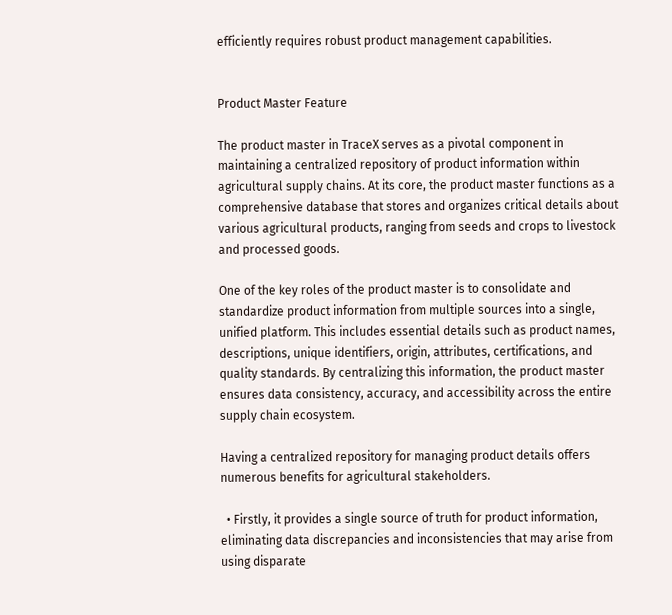efficiently requires robust product management capabilities.


Product Master Feature

The product master in TraceX serves as a pivotal component in maintaining a centralized repository of product information within agricultural supply chains. At its core, the product master functions as a comprehensive database that stores and organizes critical details about various agricultural products, ranging from seeds and crops to livestock and processed goods.

One of the key roles of the product master is to consolidate and standardize product information from multiple sources into a single, unified platform. This includes essential details such as product names, descriptions, unique identifiers, origin, attributes, certifications, and quality standards. By centralizing this information, the product master ensures data consistency, accuracy, and accessibility across the entire supply chain ecosystem.

Having a centralized repository for managing product details offers numerous benefits for agricultural stakeholders.

  • Firstly, it provides a single source of truth for product information, eliminating data discrepancies and inconsistencies that may arise from using disparate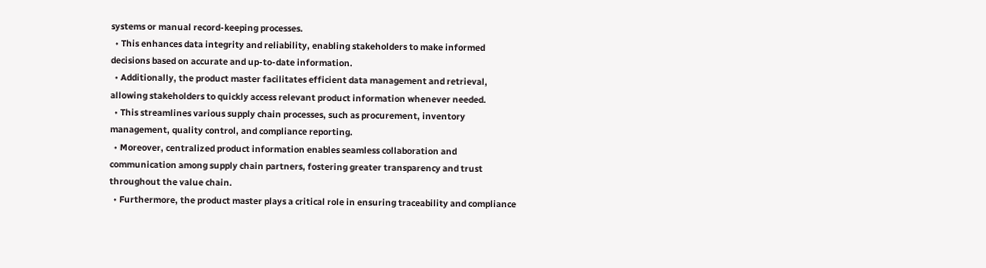systems or manual record-keeping processes.
  • This enhances data integrity and reliability, enabling stakeholders to make informed decisions based on accurate and up-to-date information.
  • Additionally, the product master facilitates efficient data management and retrieval, allowing stakeholders to quickly access relevant product information whenever needed.
  • This streamlines various supply chain processes, such as procurement, inventory management, quality control, and compliance reporting.
  • Moreover, centralized product information enables seamless collaboration and communication among supply chain partners, fostering greater transparency and trust throughout the value chain.
  • Furthermore, the product master plays a critical role in ensuring traceability and compliance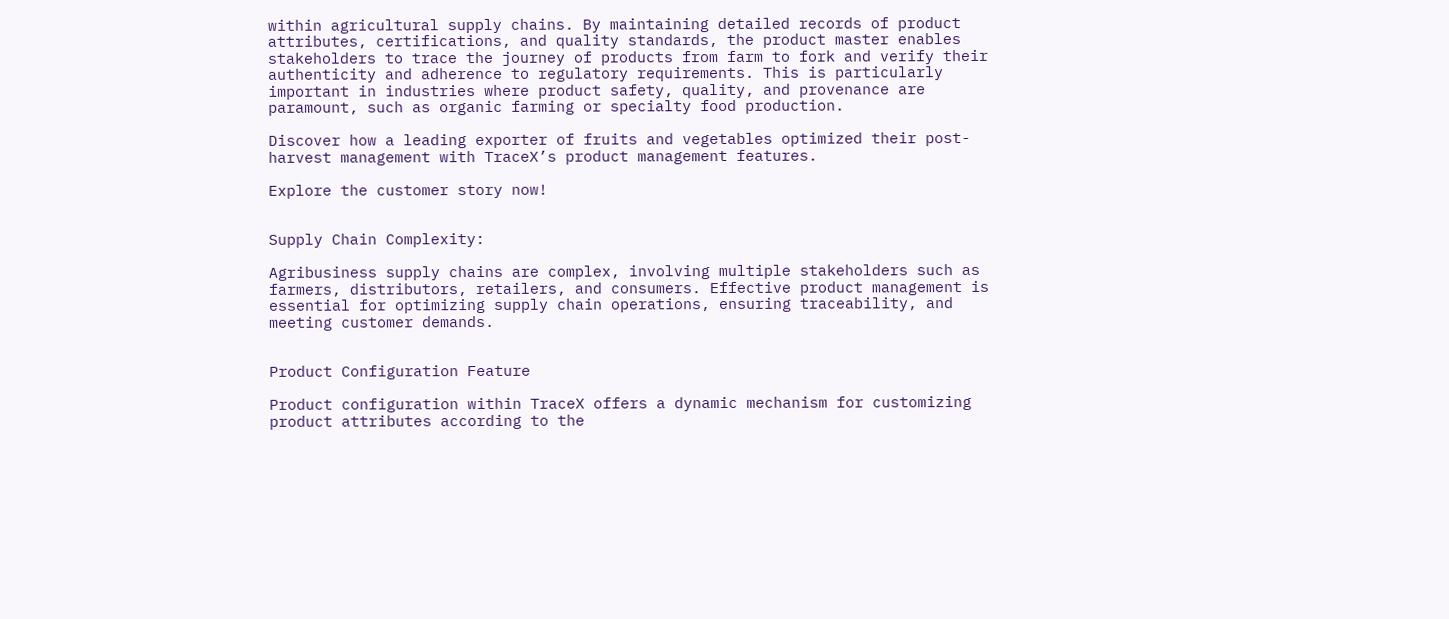within agricultural supply chains. By maintaining detailed records of product attributes, certifications, and quality standards, the product master enables stakeholders to trace the journey of products from farm to fork and verify their authenticity and adherence to regulatory requirements. This is particularly important in industries where product safety, quality, and provenance are paramount, such as organic farming or specialty food production.

Discover how a leading exporter of fruits and vegetables optimized their post-harvest management with TraceX’s product management features.

Explore the customer story now!


Supply Chain Complexity:

Agribusiness supply chains are complex, involving multiple stakeholders such as farmers, distributors, retailers, and consumers. Effective product management is essential for optimizing supply chain operations, ensuring traceability, and meeting customer demands.


Product Configuration Feature

Product configuration within TraceX offers a dynamic mechanism for customizing product attributes according to the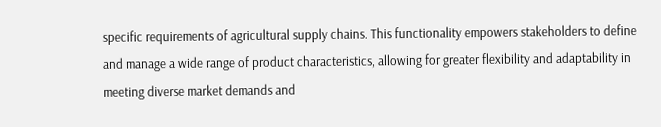specific requirements of agricultural supply chains. This functionality empowers stakeholders to define and manage a wide range of product characteristics, allowing for greater flexibility and adaptability in meeting diverse market demands and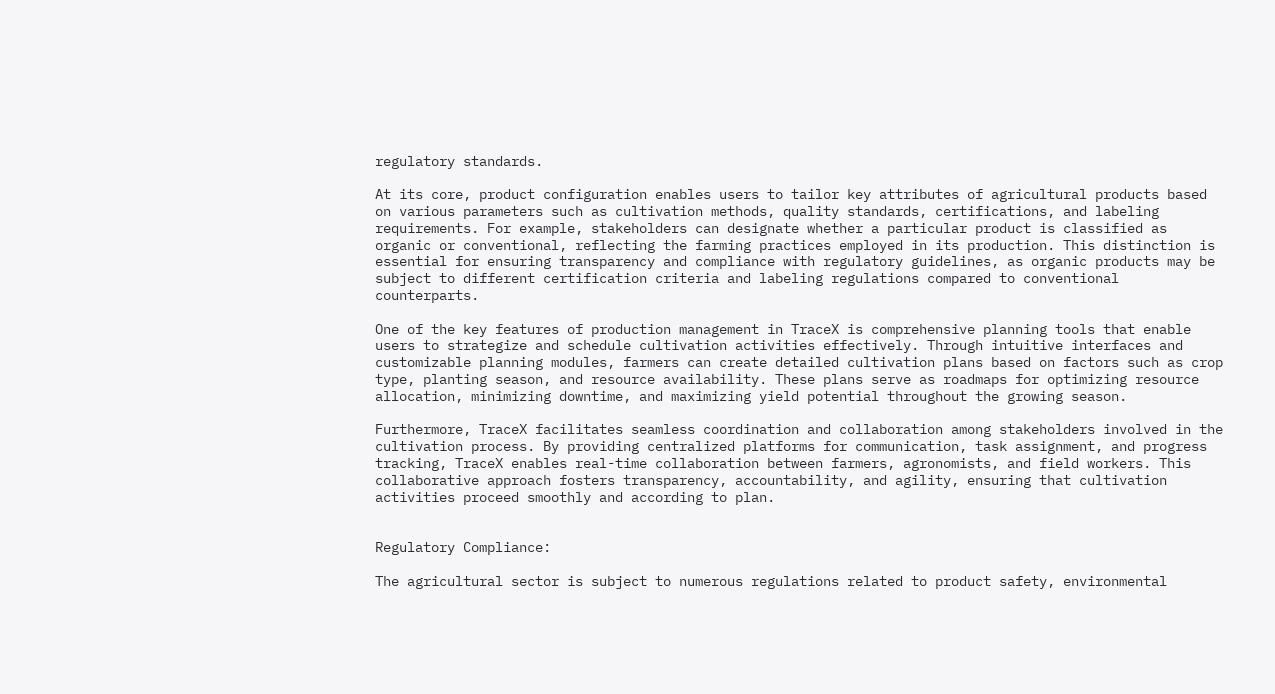regulatory standards.

At its core, product configuration enables users to tailor key attributes of agricultural products based on various parameters such as cultivation methods, quality standards, certifications, and labeling requirements. For example, stakeholders can designate whether a particular product is classified as organic or conventional, reflecting the farming practices employed in its production. This distinction is essential for ensuring transparency and compliance with regulatory guidelines, as organic products may be subject to different certification criteria and labeling regulations compared to conventional counterparts.

One of the key features of production management in TraceX is comprehensive planning tools that enable users to strategize and schedule cultivation activities effectively. Through intuitive interfaces and customizable planning modules, farmers can create detailed cultivation plans based on factors such as crop type, planting season, and resource availability. These plans serve as roadmaps for optimizing resource allocation, minimizing downtime, and maximizing yield potential throughout the growing season.

Furthermore, TraceX facilitates seamless coordination and collaboration among stakeholders involved in the cultivation process. By providing centralized platforms for communication, task assignment, and progress tracking, TraceX enables real-time collaboration between farmers, agronomists, and field workers. This collaborative approach fosters transparency, accountability, and agility, ensuring that cultivation activities proceed smoothly and according to plan.


Regulatory Compliance:

The agricultural sector is subject to numerous regulations related to product safety, environmental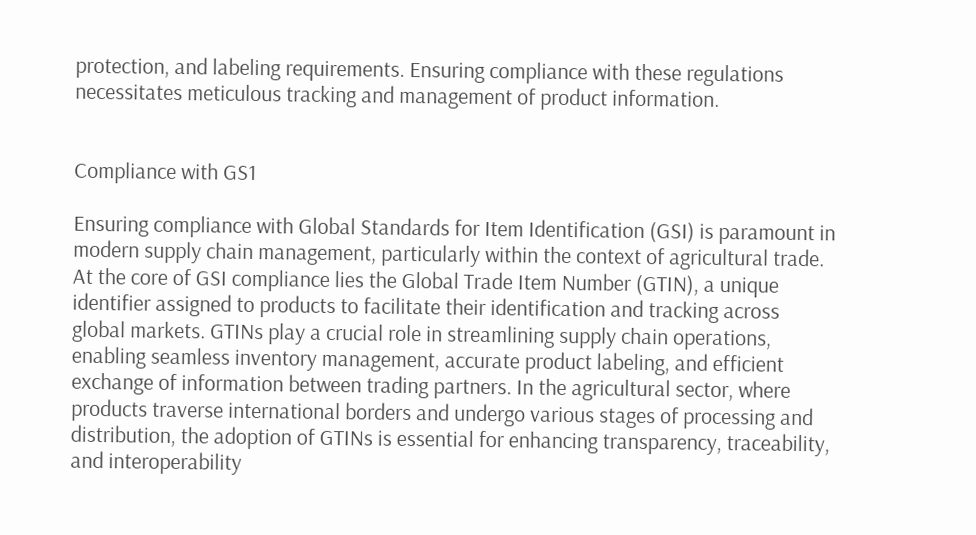protection, and labeling requirements. Ensuring compliance with these regulations necessitates meticulous tracking and management of product information.


Compliance with GS1

Ensuring compliance with Global Standards for Item Identification (GSI) is paramount in modern supply chain management, particularly within the context of agricultural trade. At the core of GSI compliance lies the Global Trade Item Number (GTIN), a unique identifier assigned to products to facilitate their identification and tracking across global markets. GTINs play a crucial role in streamlining supply chain operations, enabling seamless inventory management, accurate product labeling, and efficient exchange of information between trading partners. In the agricultural sector, where products traverse international borders and undergo various stages of processing and distribution, the adoption of GTINs is essential for enhancing transparency, traceability, and interoperability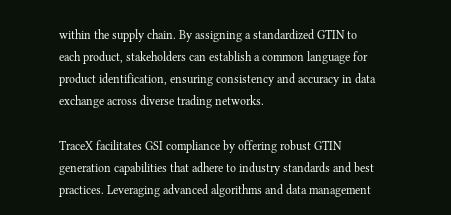within the supply chain. By assigning a standardized GTIN to each product, stakeholders can establish a common language for product identification, ensuring consistency and accuracy in data exchange across diverse trading networks.

TraceX facilitates GSI compliance by offering robust GTIN generation capabilities that adhere to industry standards and best practices. Leveraging advanced algorithms and data management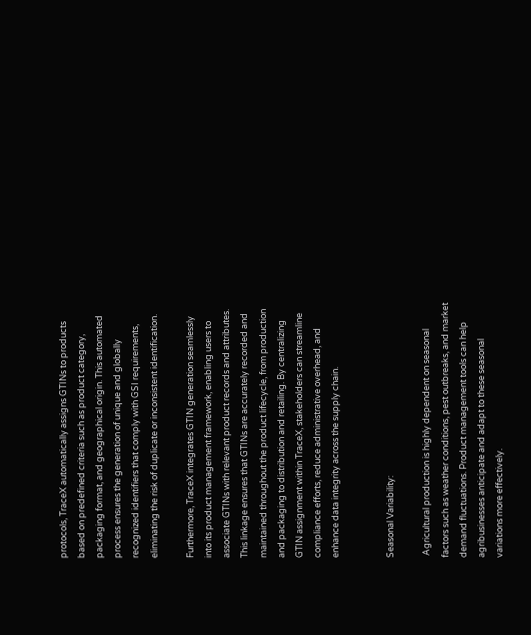protocols, TraceX automatically assigns GTINs to products based on predefined criteria such as product category, packaging format, and geographical origin. This automated process ensures the generation of unique and globally recognized identifiers that comply with GSI requirements, eliminating the risk of duplicate or inconsistent identification.

Furthermore, TraceX integrates GTIN generation seamlessly into its product management framework, enabling users to associate GTINs with relevant product records and attributes. This linkage ensures that GTINs are accurately recorded and maintained throughout the product lifecycle, from production and packaging to distribution and retailing. By centralizing GTIN assignment within TraceX, stakeholders can streamline compliance efforts, reduce administrative overhead, and enhance data integrity across the supply chain.


Seasonal Variability:

 Agricultural production is highly dependent on seasonal factors such as weather conditions, pest outbreaks, and market demand fluctuations. Product management tools can help agribusinesses anticipate and adapt to these seasonal variations more effectively.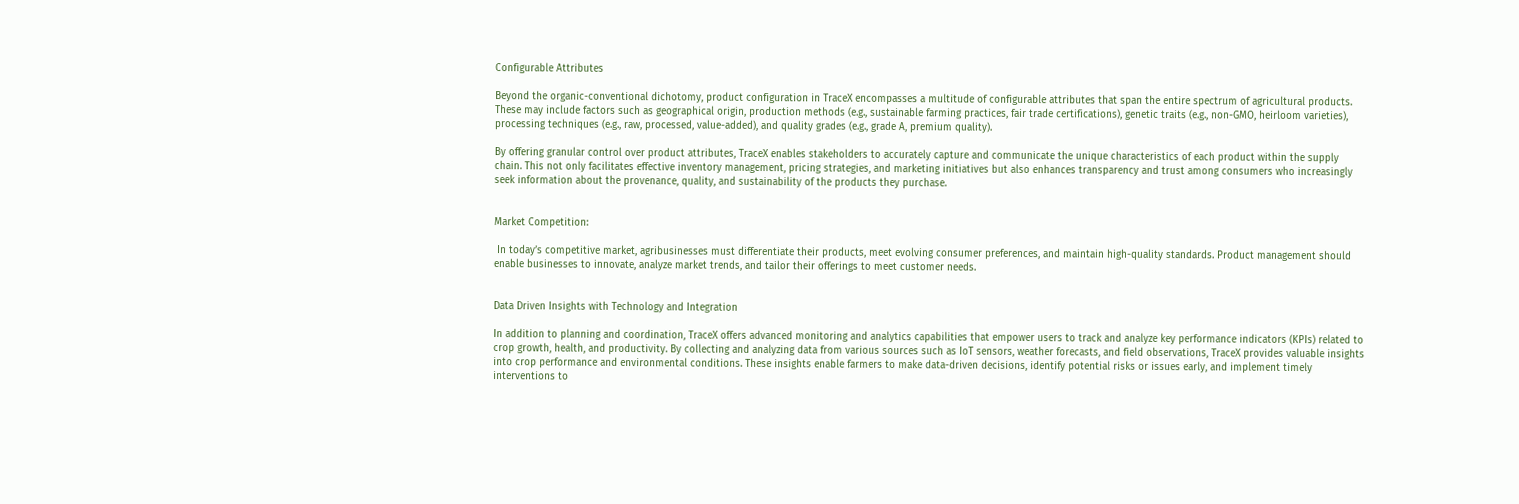Configurable Attributes

Beyond the organic-conventional dichotomy, product configuration in TraceX encompasses a multitude of configurable attributes that span the entire spectrum of agricultural products. These may include factors such as geographical origin, production methods (e.g., sustainable farming practices, fair trade certifications), genetic traits (e.g., non-GMO, heirloom varieties), processing techniques (e.g., raw, processed, value-added), and quality grades (e.g., grade A, premium quality).

By offering granular control over product attributes, TraceX enables stakeholders to accurately capture and communicate the unique characteristics of each product within the supply chain. This not only facilitates effective inventory management, pricing strategies, and marketing initiatives but also enhances transparency and trust among consumers who increasingly seek information about the provenance, quality, and sustainability of the products they purchase.


Market Competition:

 In today’s competitive market, agribusinesses must differentiate their products, meet evolving consumer preferences, and maintain high-quality standards. Product management should enable businesses to innovate, analyze market trends, and tailor their offerings to meet customer needs.


Data Driven Insights with Technology and Integration

In addition to planning and coordination, TraceX offers advanced monitoring and analytics capabilities that empower users to track and analyze key performance indicators (KPIs) related to crop growth, health, and productivity. By collecting and analyzing data from various sources such as IoT sensors, weather forecasts, and field observations, TraceX provides valuable insights into crop performance and environmental conditions. These insights enable farmers to make data-driven decisions, identify potential risks or issues early, and implement timely interventions to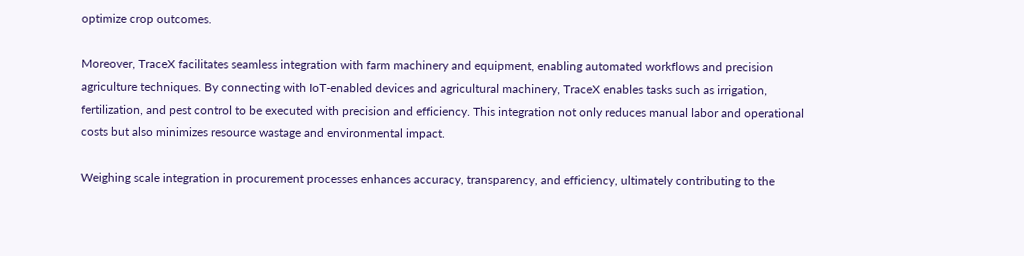optimize crop outcomes.

Moreover, TraceX facilitates seamless integration with farm machinery and equipment, enabling automated workflows and precision agriculture techniques. By connecting with IoT-enabled devices and agricultural machinery, TraceX enables tasks such as irrigation, fertilization, and pest control to be executed with precision and efficiency. This integration not only reduces manual labor and operational costs but also minimizes resource wastage and environmental impact.

Weighing scale integration in procurement processes enhances accuracy, transparency, and efficiency, ultimately contributing to the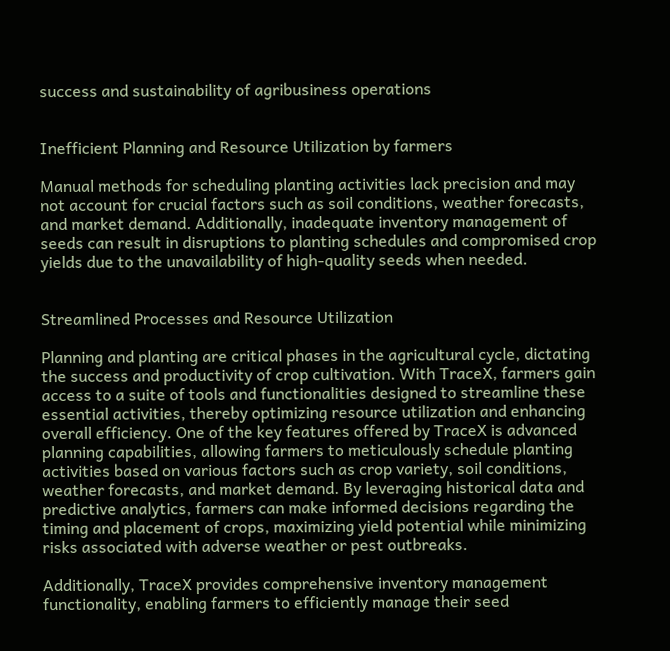success and sustainability of agribusiness operations


Inefficient Planning and Resource Utilization by farmers

Manual methods for scheduling planting activities lack precision and may not account for crucial factors such as soil conditions, weather forecasts, and market demand. Additionally, inadequate inventory management of seeds can result in disruptions to planting schedules and compromised crop yields due to the unavailability of high-quality seeds when needed.


Streamlined Processes and Resource Utilization

Planning and planting are critical phases in the agricultural cycle, dictating the success and productivity of crop cultivation. With TraceX, farmers gain access to a suite of tools and functionalities designed to streamline these essential activities, thereby optimizing resource utilization and enhancing overall efficiency. One of the key features offered by TraceX is advanced planning capabilities, allowing farmers to meticulously schedule planting activities based on various factors such as crop variety, soil conditions, weather forecasts, and market demand. By leveraging historical data and predictive analytics, farmers can make informed decisions regarding the timing and placement of crops, maximizing yield potential while minimizing risks associated with adverse weather or pest outbreaks.

Additionally, TraceX provides comprehensive inventory management functionality, enabling farmers to efficiently manage their seed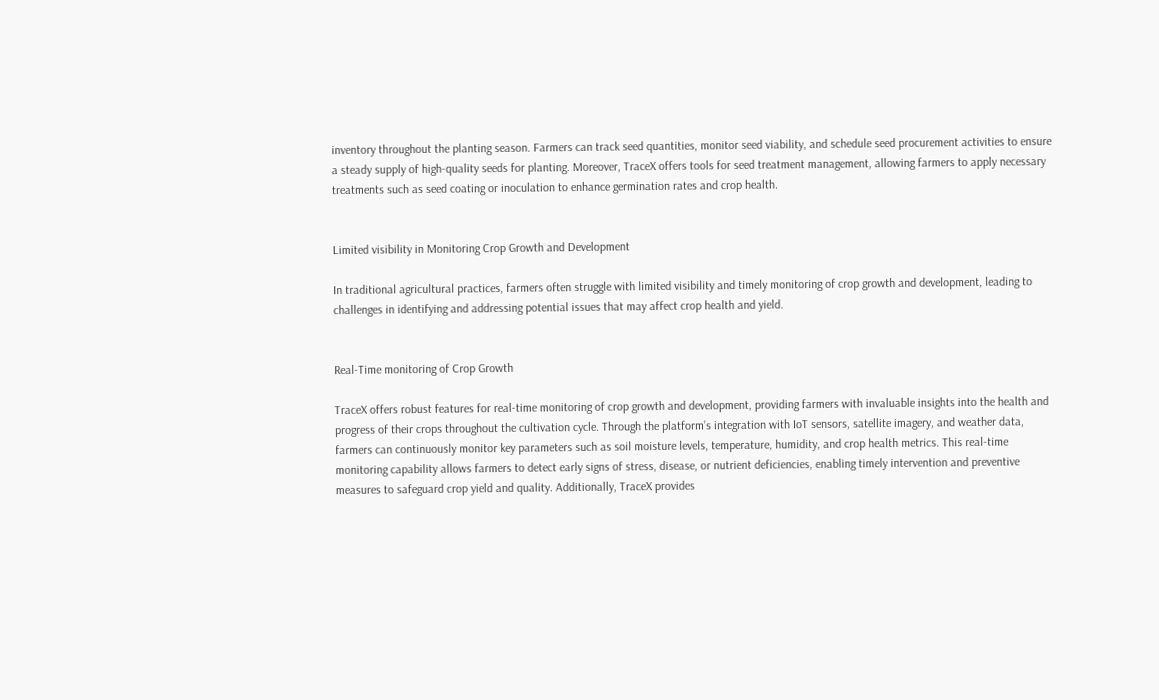inventory throughout the planting season. Farmers can track seed quantities, monitor seed viability, and schedule seed procurement activities to ensure a steady supply of high-quality seeds for planting. Moreover, TraceX offers tools for seed treatment management, allowing farmers to apply necessary treatments such as seed coating or inoculation to enhance germination rates and crop health.


Limited visibility in Monitoring Crop Growth and Development

In traditional agricultural practices, farmers often struggle with limited visibility and timely monitoring of crop growth and development, leading to challenges in identifying and addressing potential issues that may affect crop health and yield.


Real-Time monitoring of Crop Growth

TraceX offers robust features for real-time monitoring of crop growth and development, providing farmers with invaluable insights into the health and progress of their crops throughout the cultivation cycle. Through the platform’s integration with IoT sensors, satellite imagery, and weather data, farmers can continuously monitor key parameters such as soil moisture levels, temperature, humidity, and crop health metrics. This real-time monitoring capability allows farmers to detect early signs of stress, disease, or nutrient deficiencies, enabling timely intervention and preventive measures to safeguard crop yield and quality. Additionally, TraceX provides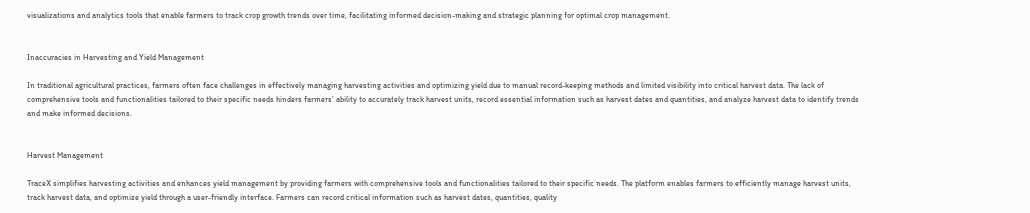visualizations and analytics tools that enable farmers to track crop growth trends over time, facilitating informed decision-making and strategic planning for optimal crop management.


Inaccuracies in Harvesting and Yield Management

In traditional agricultural practices, farmers often face challenges in effectively managing harvesting activities and optimizing yield due to manual record-keeping methods and limited visibility into critical harvest data. The lack of comprehensive tools and functionalities tailored to their specific needs hinders farmers’ ability to accurately track harvest units, record essential information such as harvest dates and quantities, and analyze harvest data to identify trends and make informed decisions.


Harvest Management

TraceX simplifies harvesting activities and enhances yield management by providing farmers with comprehensive tools and functionalities tailored to their specific needs. The platform enables farmers to efficiently manage harvest units, track harvest data, and optimize yield through a user-friendly interface. Farmers can record critical information such as harvest dates, quantities, quality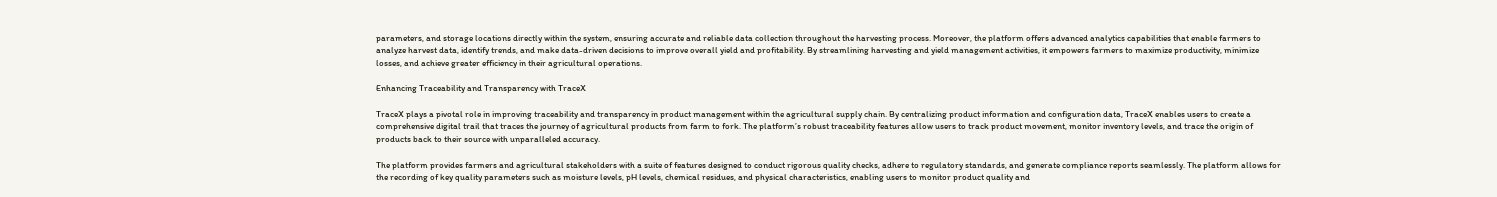parameters, and storage locations directly within the system, ensuring accurate and reliable data collection throughout the harvesting process. Moreover, the platform offers advanced analytics capabilities that enable farmers to analyze harvest data, identify trends, and make data-driven decisions to improve overall yield and profitability. By streamlining harvesting and yield management activities, it empowers farmers to maximize productivity, minimize losses, and achieve greater efficiency in their agricultural operations.

Enhancing Traceability and Transparency with TraceX

TraceX plays a pivotal role in improving traceability and transparency in product management within the agricultural supply chain. By centralizing product information and configuration data, TraceX enables users to create a comprehensive digital trail that traces the journey of agricultural products from farm to fork. The platform’s robust traceability features allow users to track product movement, monitor inventory levels, and trace the origin of products back to their source with unparalleled accuracy.

The platform provides farmers and agricultural stakeholders with a suite of features designed to conduct rigorous quality checks, adhere to regulatory standards, and generate compliance reports seamlessly. The platform allows for the recording of key quality parameters such as moisture levels, pH levels, chemical residues, and physical characteristics, enabling users to monitor product quality and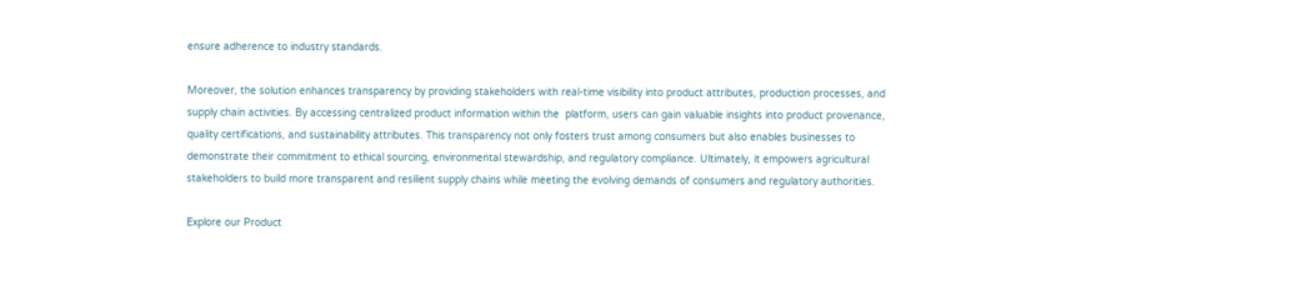ensure adherence to industry standards.

Moreover, the solution enhances transparency by providing stakeholders with real-time visibility into product attributes, production processes, and supply chain activities. By accessing centralized product information within the  platform, users can gain valuable insights into product provenance, quality certifications, and sustainability attributes. This transparency not only fosters trust among consumers but also enables businesses to demonstrate their commitment to ethical sourcing, environmental stewardship, and regulatory compliance. Ultimately, it empowers agricultural stakeholders to build more transparent and resilient supply chains while meeting the evolving demands of consumers and regulatory authorities.

Explore our Product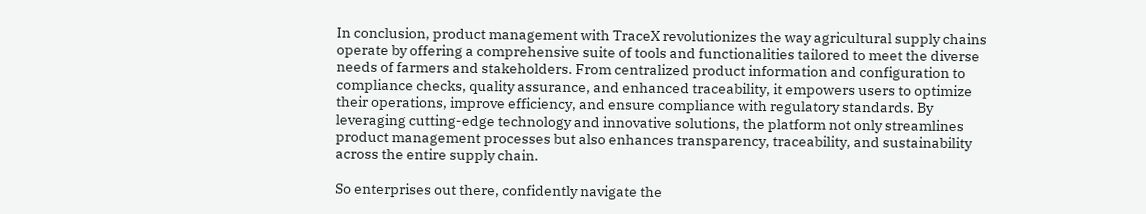In conclusion, product management with TraceX revolutionizes the way agricultural supply chains operate by offering a comprehensive suite of tools and functionalities tailored to meet the diverse needs of farmers and stakeholders. From centralized product information and configuration to compliance checks, quality assurance, and enhanced traceability, it empowers users to optimize their operations, improve efficiency, and ensure compliance with regulatory standards. By leveraging cutting-edge technology and innovative solutions, the platform not only streamlines product management processes but also enhances transparency, traceability, and sustainability across the entire supply chain.

So enterprises out there, confidently navigate the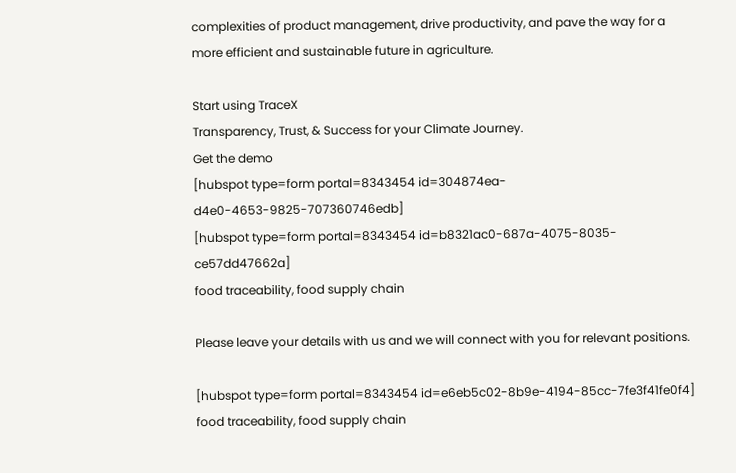complexities of product management, drive productivity, and pave the way for a more efficient and sustainable future in agriculture.

Start using TraceX
Transparency, Trust, & Success for your Climate Journey.
Get the demo
[hubspot type=form portal=8343454 id=304874ea-d4e0-4653-9825-707360746edb]
[hubspot type=form portal=8343454 id=b8321ac0-687a-4075-8035-ce57dd47662a]
food traceability, food supply chain

Please leave your details with us and we will connect with you for relevant positions.

[hubspot type=form portal=8343454 id=e6eb5c02-8b9e-4194-85cc-7fe3f41fe0f4]
food traceability, food supply chain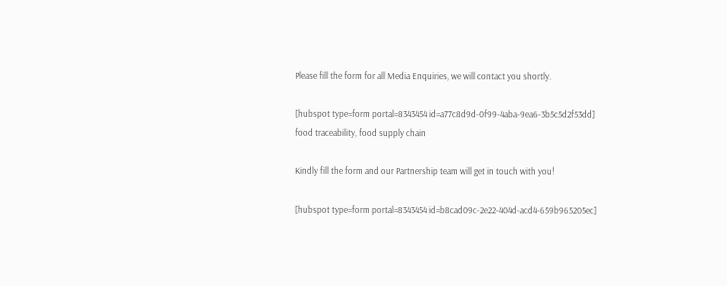Please fill the form for all Media Enquiries, we will contact you shortly.

[hubspot type=form portal=8343454 id=a77c8d9d-0f99-4aba-9ea6-3b5c5d2f53dd]
food traceability, food supply chain

Kindly fill the form and our Partnership team will get in touch with you!

[hubspot type=form portal=8343454 id=b8cad09c-2e22-404d-acd4-659b965205ec]